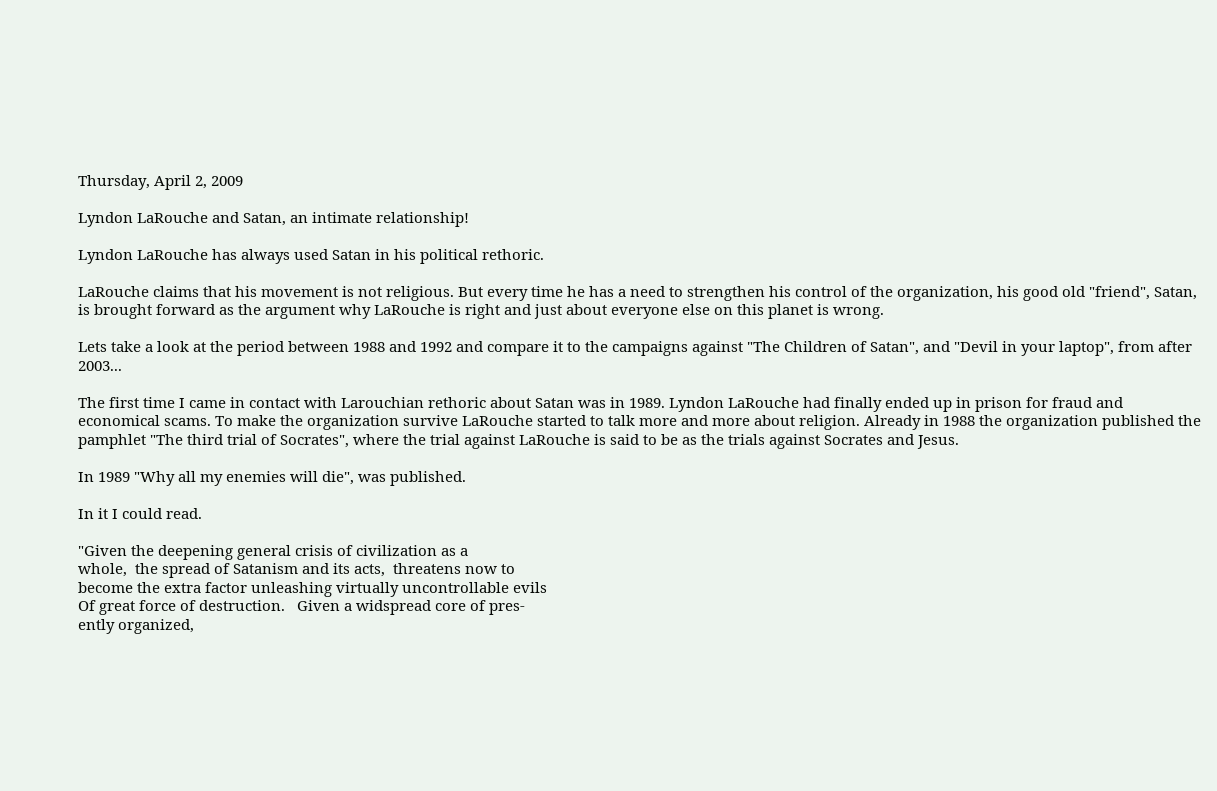Thursday, April 2, 2009

Lyndon LaRouche and Satan, an intimate relationship!

Lyndon LaRouche has always used Satan in his political rethoric.

LaRouche claims that his movement is not religious. But every time he has a need to strengthen his control of the organization, his good old "friend", Satan, is brought forward as the argument why LaRouche is right and just about everyone else on this planet is wrong.

Lets take a look at the period between 1988 and 1992 and compare it to the campaigns against "The Children of Satan", and "Devil in your laptop", from after 2003...

The first time I came in contact with Larouchian rethoric about Satan was in 1989. Lyndon LaRouche had finally ended up in prison for fraud and economical scams. To make the organization survive LaRouche started to talk more and more about religion. Already in 1988 the organization published the pamphlet "The third trial of Socrates", where the trial against LaRouche is said to be as the trials against Socrates and Jesus.

In 1989 "Why all my enemies will die", was published.

In it I could read.

"Given the deepening general crisis of civilization as a
whole,  the spread of Satanism and its acts,  threatens now to
become the extra factor unleashing virtually uncontrollable evils
Of great force of destruction.   Given a widspread core of pres-
ently organized,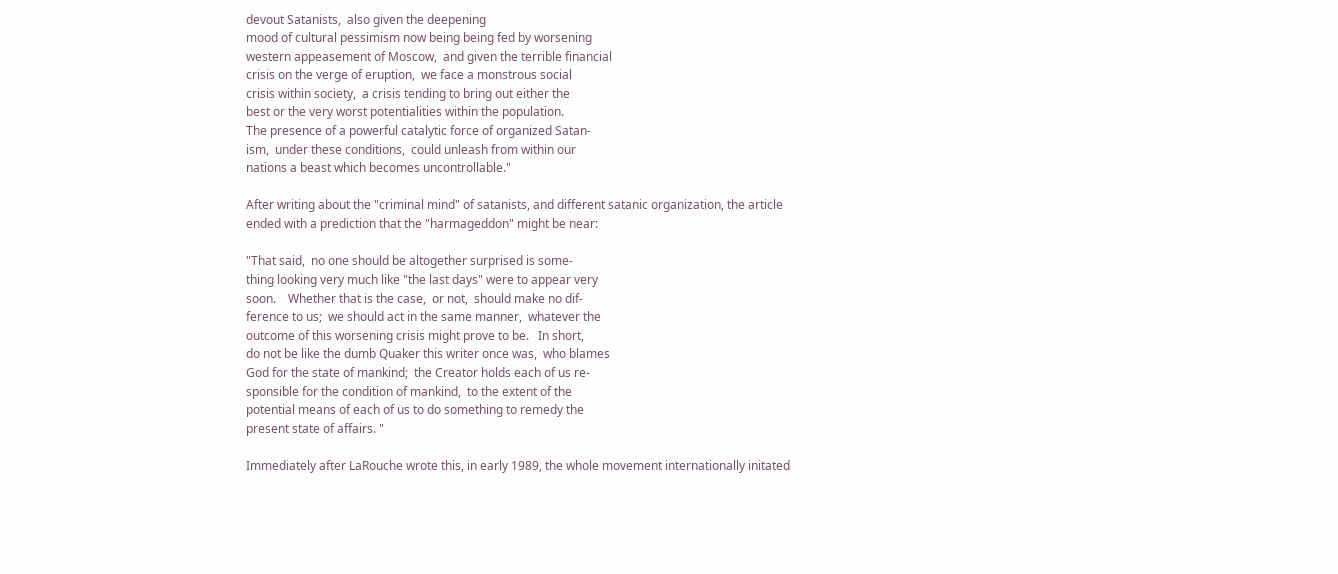devout Satanists,  also given the deepening
mood of cultural pessimism now being being fed by worsening
western appeasement of Moscow,  and given the terrible financial
crisis on the verge of eruption,  we face a monstrous social
crisis within society,  a crisis tending to bring out either the
best or the very worst potentialities within the population.
The presence of a powerful catalytic force of organized Satan-
ism,  under these conditions,  could unleash from within our
nations a beast which becomes uncontrollable."

After writing about the "criminal mind" of satanists, and different satanic organization, the article ended with a prediction that the "harmageddon" might be near:

"That said,  no one should be altogether surprised is some-
thing looking very much like "the last days" were to appear very
soon.    Whether that is the case,  or not,  should make no dif-
ference to us;  we should act in the same manner,  whatever the
outcome of this worsening crisis might prove to be.   In short,
do not be like the dumb Quaker this writer once was,  who blames
God for the state of mankind;  the Creator holds each of us re-
sponsible for the condition of mankind,  to the extent of the
potential means of each of us to do something to remedy the
present state of affairs. "

Immediately after LaRouche wrote this, in early 1989, the whole movement internationally initated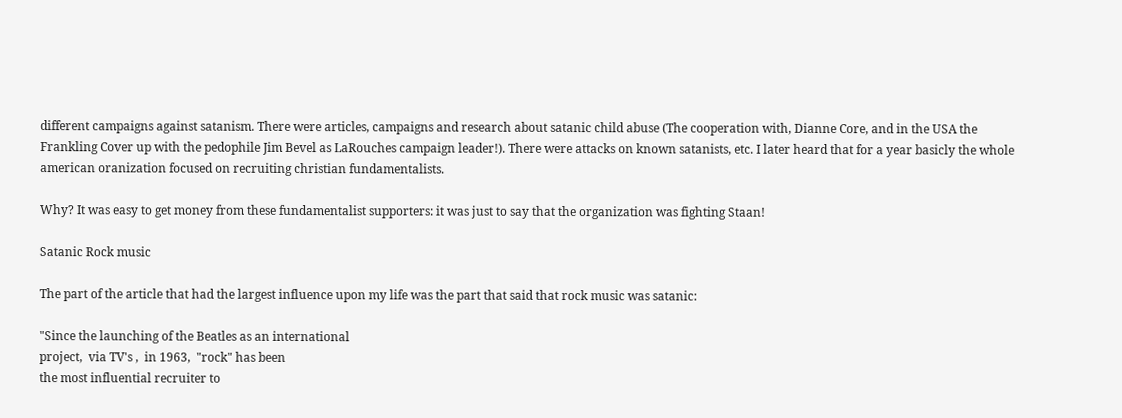different campaigns against satanism. There were articles, campaigns and research about satanic child abuse (The cooperation with, Dianne Core, and in the USA the Frankling Cover up with the pedophile Jim Bevel as LaRouches campaign leader!). There were attacks on known satanists, etc. I later heard that for a year basicly the whole american oranization focused on recruiting christian fundamentalists.

Why? It was easy to get money from these fundamentalist supporters: it was just to say that the organization was fighting Staan!

Satanic Rock music

The part of the article that had the largest influence upon my life was the part that said that rock music was satanic:

"Since the launching of the Beatles as an international
project,  via TV's ,  in 1963,  "rock" has been
the most influential recruiter to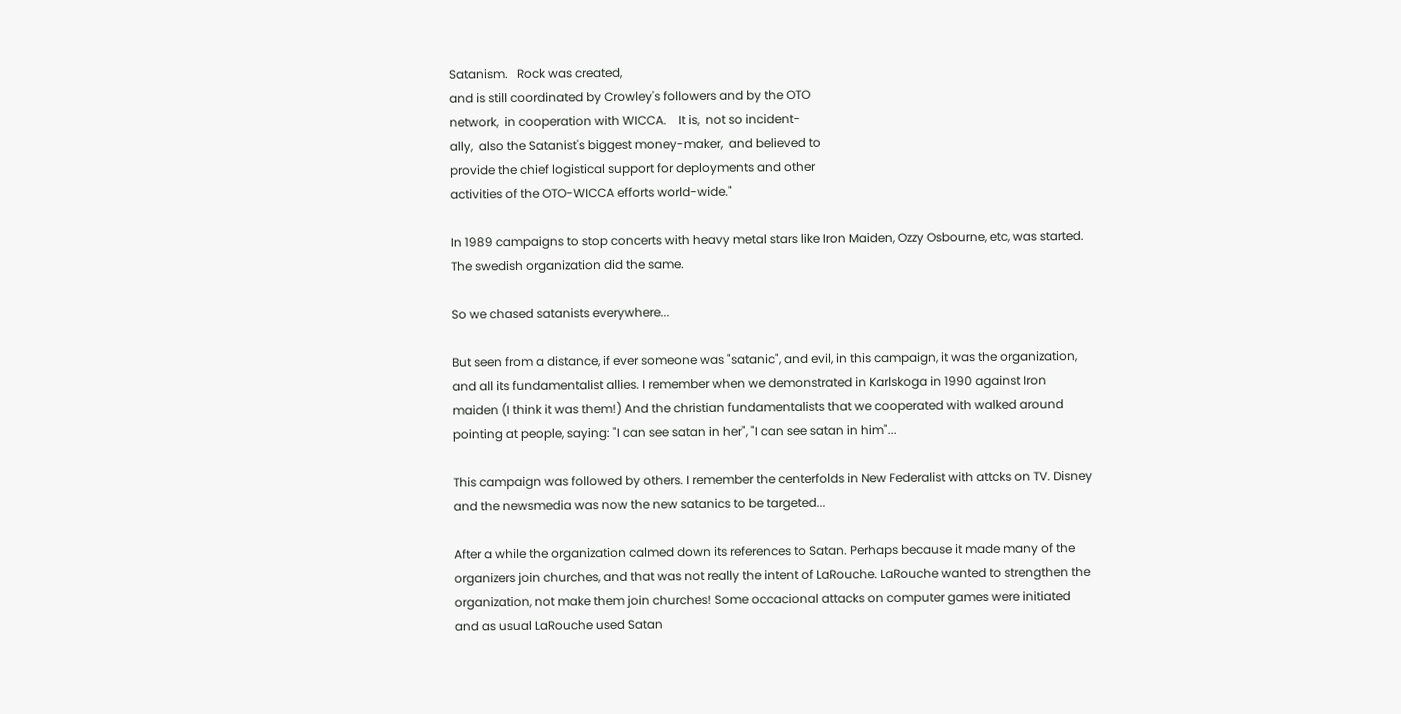Satanism.   Rock was created,
and is still coordinated by Crowley's followers and by the OTO
network,  in cooperation with WICCA.    It is,  not so incident-
ally,  also the Satanist's biggest money-maker,  and believed to
provide the chief logistical support for deployments and other
activities of the OTO-WICCA efforts world-wide."

In 1989 campaigns to stop concerts with heavy metal stars like Iron Maiden, Ozzy Osbourne, etc, was started. The swedish organization did the same.

So we chased satanists everywhere...

But seen from a distance, if ever someone was "satanic", and evil, in this campaign, it was the organization, and all its fundamentalist allies. I remember when we demonstrated in Karlskoga in 1990 against Iron maiden (I think it was them!) And the christian fundamentalists that we cooperated with walked around pointing at people, saying: "I can see satan in her", "I can see satan in him"...

This campaign was followed by others. I remember the centerfolds in New Federalist with attcks on TV. Disney and the newsmedia was now the new satanics to be targeted...

After a while the organization calmed down its references to Satan. Perhaps because it made many of the organizers join churches, and that was not really the intent of LaRouche. LaRouche wanted to strengthen the organization, not make them join churches! Some occacional attacks on computer games were initiated and as usual LaRouche used Satan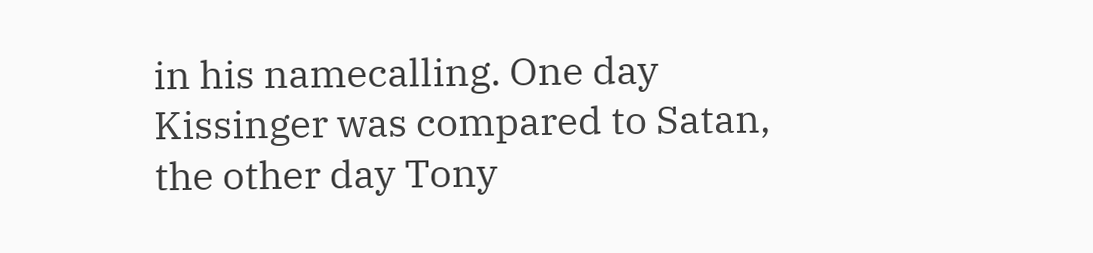in his namecalling. One day Kissinger was compared to Satan, the other day Tony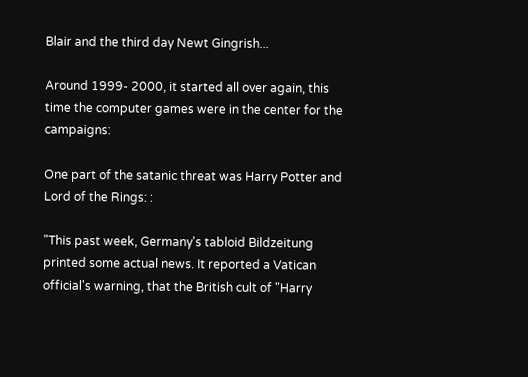Blair and the third day Newt Gingrish...

Around 1999- 2000, it started all over again, this time the computer games were in the center for the campaigns:

One part of the satanic threat was Harry Potter and Lord of the Rings: :

"This past week, Germany's tabloid Bildzeitung printed some actual news. It reported a Vatican official's warning, that the British cult of "Harry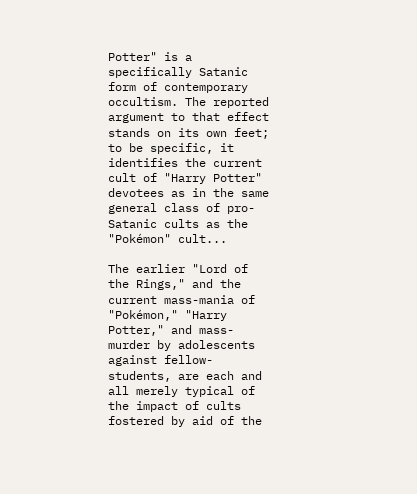Potter" is a specifically Satanic form of contemporary occultism. The reported argument to that effect stands on its own feet; to be specific, it identifies the current cult of "Harry Potter" devotees as in the same general class of pro-Satanic cults as the "Pokémon" cult...

The earlier "Lord of the Rings," and the current mass-mania of "Pokémon," "Harry Potter," and mass-murder by adolescents against fellow-students, are each and all merely typical of the impact of cults fostered by aid of the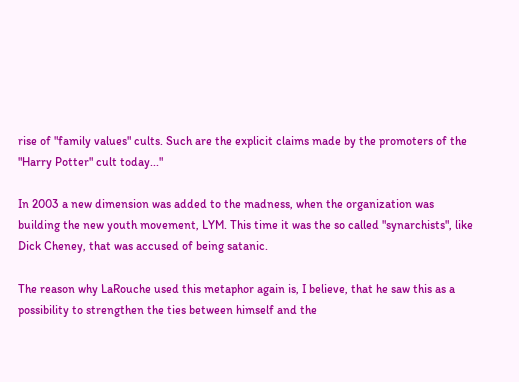rise of "family values" cults. Such are the explicit claims made by the promoters of the "Harry Potter" cult today..."

In 2003 a new dimension was added to the madness, when the organization was building the new youth movement, LYM. This time it was the so called "synarchists", like Dick Cheney, that was accused of being satanic.

The reason why LaRouche used this metaphor again is, I believe, that he saw this as a possibility to strengthen the ties between himself and the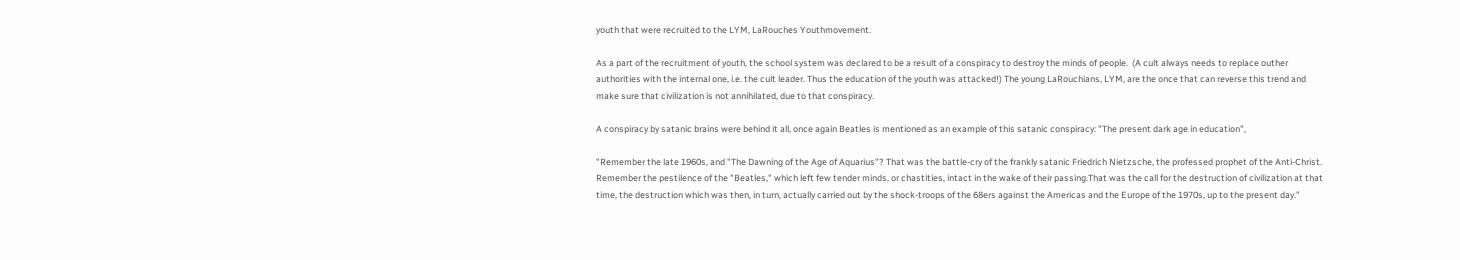youth that were recruited to the LYM, LaRouches Youthmovement.

As a part of the recruitment of youth, the school system was declared to be a result of a conspiracy to destroy the minds of people.  (A cult always needs to replace outher authorities with the internal one, i.e. the cult leader. Thus the education of the youth was attacked!) The young LaRouchians, LYM, are the once that can reverse this trend and make sure that civilization is not annihilated, due to that conspiracy.

A conspiracy by satanic brains were behind it all, once again Beatles is mentioned as an example of this satanic conspiracy: "The present dark age in education",

"Remember the late 1960s, and "The Dawning of the Age of Aquarius"? That was the battle-cry of the frankly satanic Friedrich Nietzsche, the professed prophet of the Anti-Christ. Remember the pestilence of the "Beatles," which left few tender minds, or chastities, intact in the wake of their passing.That was the call for the destruction of civilization at that time, the destruction which was then, in turn, actually carried out by the shock-troops of the 68ers against the Americas and the Europe of the 1970s, up to the present day."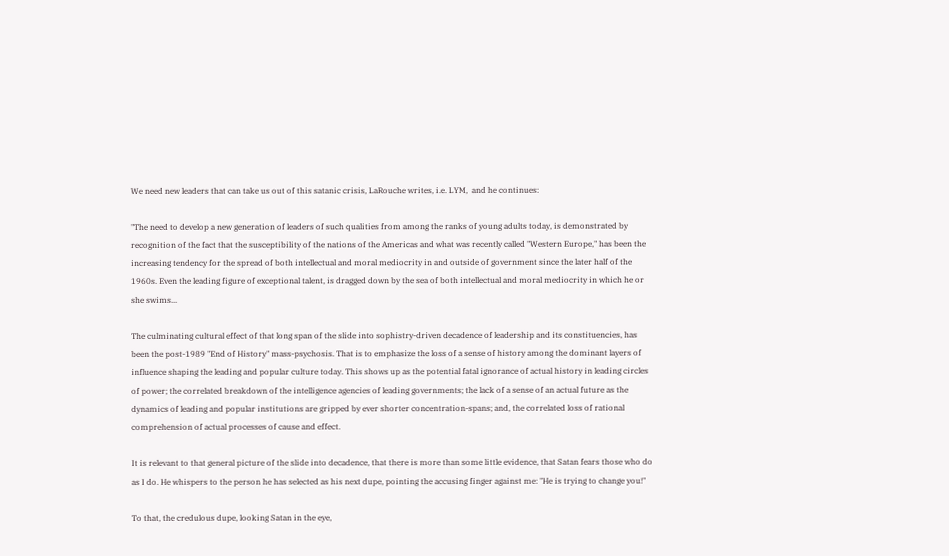We need new leaders that can take us out of this satanic crisis, LaRouche writes, i.e. LYM,  and he continues:

"The need to develop a new generation of leaders of such qualities from among the ranks of young adults today, is demonstrated by recognition of the fact that the susceptibility of the nations of the Americas and what was recently called "Western Europe," has been the increasing tendency for the spread of both intellectual and moral mediocrity in and outside of government since the later half of the 1960s. Even the leading figure of exceptional talent, is dragged down by the sea of both intellectual and moral mediocrity in which he or she swims...

The culminating cultural effect of that long span of the slide into sophistry-driven decadence of leadership and its constituencies, has been the post-1989 "End of History" mass-psychosis. That is to emphasize the loss of a sense of history among the dominant layers of influence shaping the leading and popular culture today. This shows up as the potential fatal ignorance of actual history in leading circles of power; the correlated breakdown of the intelligence agencies of leading governments; the lack of a sense of an actual future as the dynamics of leading and popular institutions are gripped by ever shorter concentration-spans; and, the correlated loss of rational comprehension of actual processes of cause and effect.

It is relevant to that general picture of the slide into decadence, that there is more than some little evidence, that Satan fears those who do as I do. He whispers to the person he has selected as his next dupe, pointing the accusing finger against me: "He is trying to change you!"

To that, the credulous dupe, looking Satan in the eye,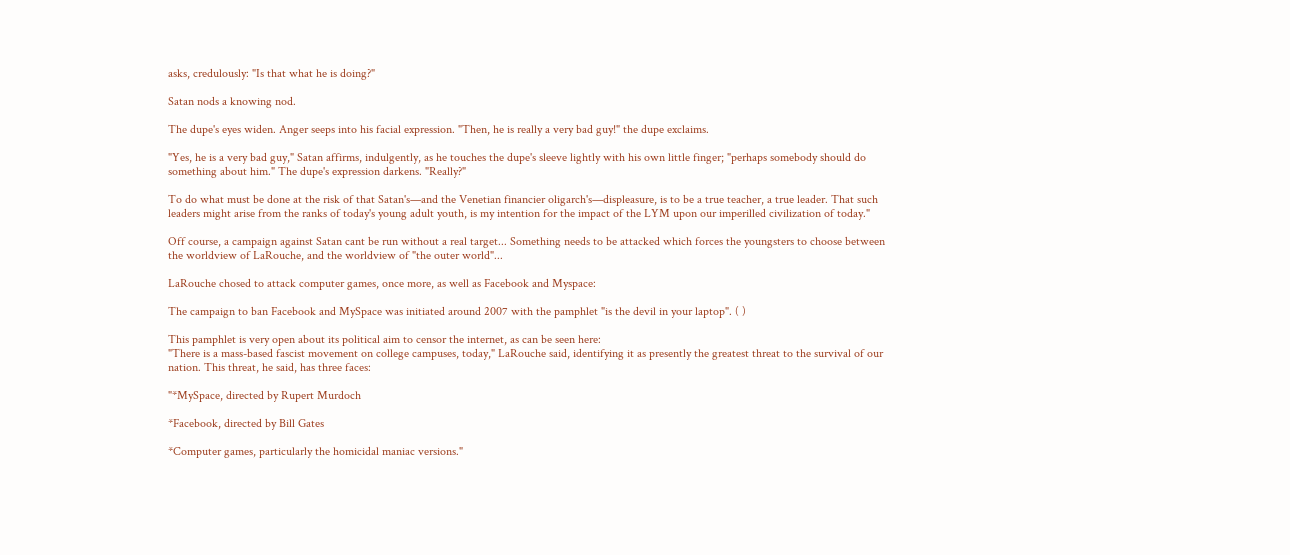asks, credulously: "Is that what he is doing?"

Satan nods a knowing nod.

The dupe's eyes widen. Anger seeps into his facial expression. "Then, he is really a very bad guy!" the dupe exclaims.

"Yes, he is a very bad guy," Satan affirms, indulgently, as he touches the dupe's sleeve lightly with his own little finger; "perhaps somebody should do something about him." The dupe's expression darkens. "Really?"

To do what must be done at the risk of that Satan's—and the Venetian financier oligarch's—displeasure, is to be a true teacher, a true leader. That such leaders might arise from the ranks of today's young adult youth, is my intention for the impact of the LYM upon our imperilled civilization of today."

Off course, a campaign against Satan cant be run without a real target... Something needs to be attacked which forces the youngsters to choose between the worldview of LaRouche, and the worldview of "the outer world"...

LaRouche chosed to attack computer games, once more, as well as Facebook and Myspace:

The campaign to ban Facebook and MySpace was initiated around 2007 with the pamphlet "is the devil in your laptop". ( )

This pamphlet is very open about its political aim to censor the internet, as can be seen here:
"There is a mass-based fascist movement on college campuses, today," LaRouche said, identifying it as presently the greatest threat to the survival of our nation. This threat, he said, has three faces:

"*MySpace, directed by Rupert Murdoch

*Facebook, directed by Bill Gates

*Computer games, particularly the homicidal maniac versions."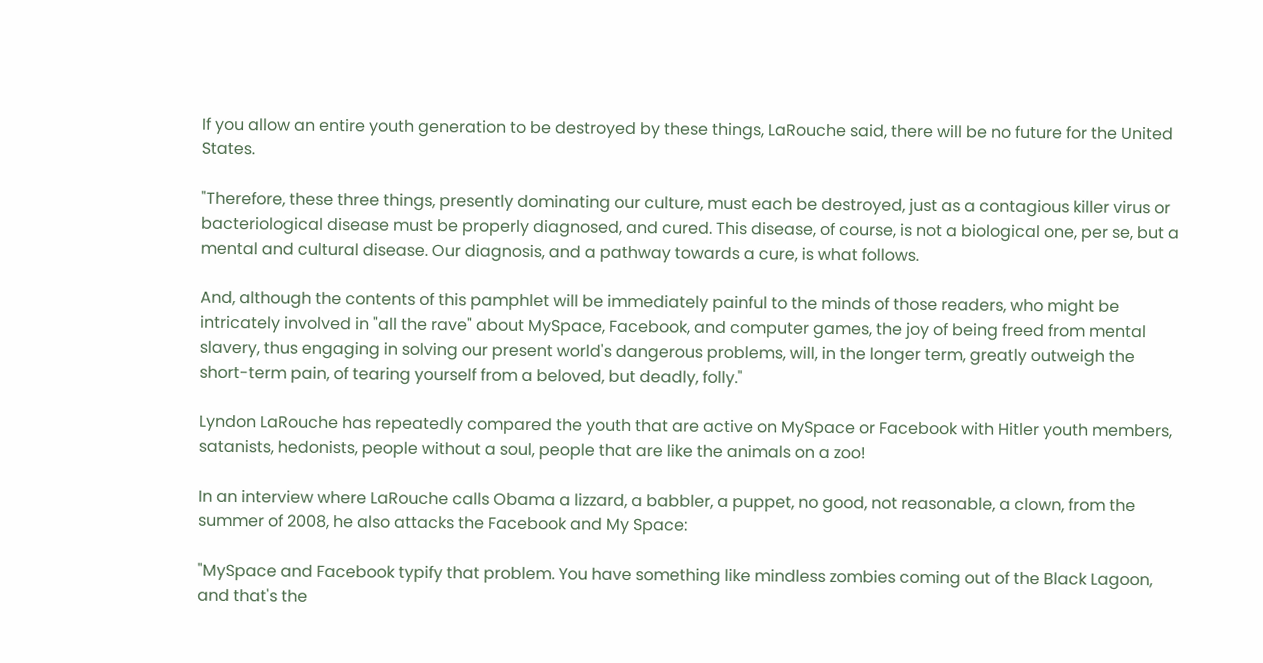If you allow an entire youth generation to be destroyed by these things, LaRouche said, there will be no future for the United States.

"Therefore, these three things, presently dominating our culture, must each be destroyed, just as a contagious killer virus or bacteriological disease must be properly diagnosed, and cured. This disease, of course, is not a biological one, per se, but a mental and cultural disease. Our diagnosis, and a pathway towards a cure, is what follows.

And, although the contents of this pamphlet will be immediately painful to the minds of those readers, who might be intricately involved in "all the rave" about MySpace, Facebook, and computer games, the joy of being freed from mental slavery, thus engaging in solving our present world's dangerous problems, will, in the longer term, greatly outweigh the short-term pain, of tearing yourself from a beloved, but deadly, folly."

Lyndon LaRouche has repeatedly compared the youth that are active on MySpace or Facebook with Hitler youth members, satanists, hedonists, people without a soul, people that are like the animals on a zoo!

In an interview where LaRouche calls Obama a lizzard, a babbler, a puppet, no good, not reasonable, a clown, from the summer of 2008, he also attacks the Facebook and My Space:

"MySpace and Facebook typify that problem. You have something like mindless zombies coming out of the Black Lagoon, and that's the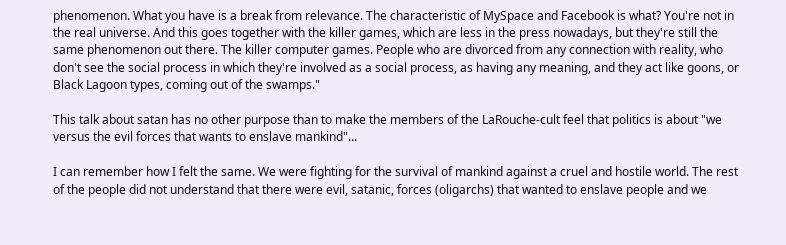phenomenon. What you have is a break from relevance. The characteristic of MySpace and Facebook is what? You're not in the real universe. And this goes together with the killer games, which are less in the press nowadays, but they're still the same phenomenon out there. The killer computer games. People who are divorced from any connection with reality, who don't see the social process in which they're involved as a social process, as having any meaning, and they act like goons, or Black Lagoon types, coming out of the swamps."

This talk about satan has no other purpose than to make the members of the LaRouche-cult feel that politics is about "we versus the evil forces that wants to enslave mankind"...

I can remember how I felt the same. We were fighting for the survival of mankind against a cruel and hostile world. The rest of the people did not understand that there were evil, satanic, forces (oligarchs) that wanted to enslave people and we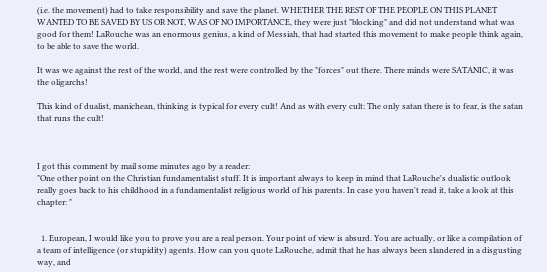(i.e. the movement) had to take responsibility and save the planet. WHETHER THE REST OF THE PEOPLE ON THIS PLANET WANTED TO BE SAVED BY US OR NOT, WAS OF NO IMPORTANCE, they were just "blocking" and did not understand what was good for them! LaRouche was an enormous genius, a kind of Messiah, that had started this movement to make people think again, to be able to save the world.

It was we against the rest of the world, and the rest were controlled by the "forces" out there. There minds were SATANIC, it was the oligarchs!

This kind of dualist, manichean, thinking is typical for every cult! And as with every cult: The only satan there is to fear, is the satan that runs the cult!



I got this comment by mail some minutes ago by a reader:
"One other point on the Christian fundamentalist stuff. It is important always to keep in mind that LaRouche's dualistic outlook really goes back to his childhood in a fundamentalist religious world of his parents. In case you haven't read it, take a look at this chapter: "


  1. European, I would like you to prove you are a real person. Your point of view is absurd. You are actually, or like a compilation of a team of intelligence (or stupidity) agents. How can you quote LaRouche, admit that he has always been slandered in a disgusting way, and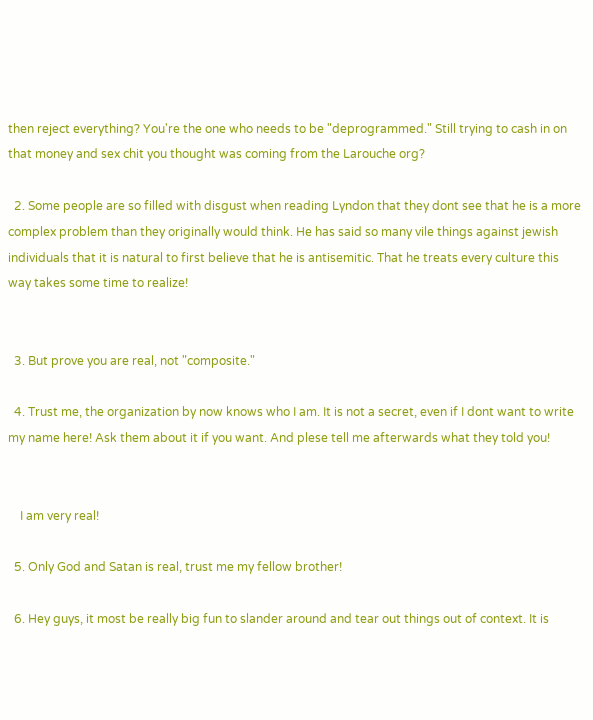then reject everything? You're the one who needs to be "deprogrammed." Still trying to cash in on that money and sex chit you thought was coming from the Larouche org?

  2. Some people are so filled with disgust when reading Lyndon that they dont see that he is a more complex problem than they originally would think. He has said so many vile things against jewish individuals that it is natural to first believe that he is antisemitic. That he treats every culture this way takes some time to realize!


  3. But prove you are real, not "composite."

  4. Trust me, the organization by now knows who I am. It is not a secret, even if I dont want to write my name here! Ask them about it if you want. And plese tell me afterwards what they told you!


    I am very real!

  5. Only God and Satan is real, trust me my fellow brother!

  6. Hey guys, it most be really big fun to slander around and tear out things out of context. It is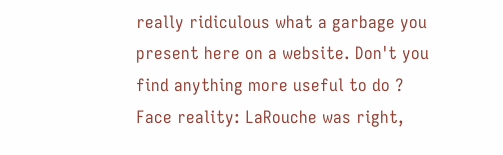really ridiculous what a garbage you present here on a website. Don't you find anything more useful to do ? Face reality: LaRouche was right,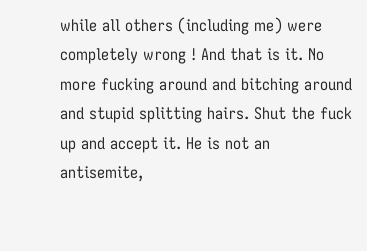while all others (including me) were completely wrong ! And that is it. No more fucking around and bitching around and stupid splitting hairs. Shut the fuck up and accept it. He is not an antisemite,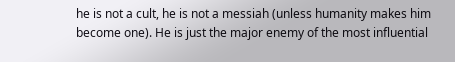he is not a cult, he is not a messiah (unless humanity makes him become one). He is just the major enemy of the most influential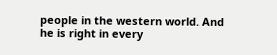people in the western world. And he is right in every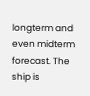longterm and even midterm forecast. The ship is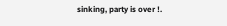sinking, party is over !.